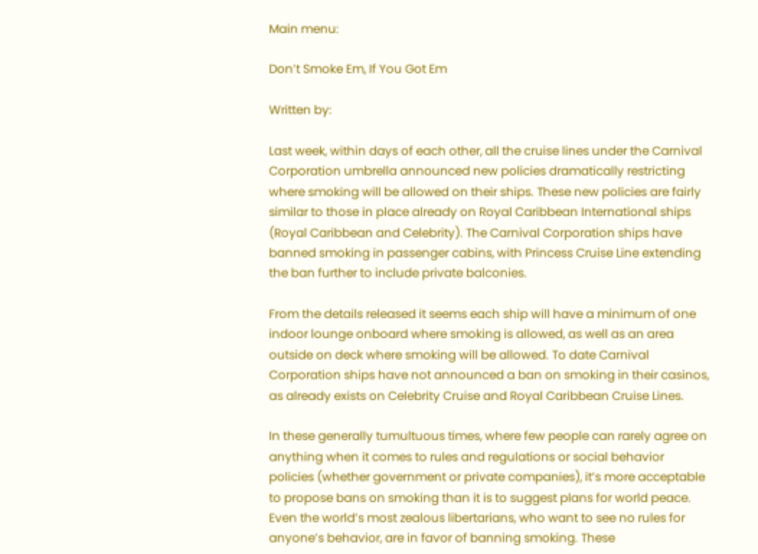Main menu:

Don’t Smoke Em, If You Got Em

Written by:

Last week, within days of each other, all the cruise lines under the Carnival Corporation umbrella announced new policies dramatically restricting where smoking will be allowed on their ships. These new policies are fairly similar to those in place already on Royal Caribbean International ships (Royal Caribbean and Celebrity). The Carnival Corporation ships have banned smoking in passenger cabins, with Princess Cruise Line extending the ban further to include private balconies.

From the details released it seems each ship will have a minimum of one indoor lounge onboard where smoking is allowed, as well as an area outside on deck where smoking will be allowed. To date Carnival Corporation ships have not announced a ban on smoking in their casinos, as already exists on Celebrity Cruise and Royal Caribbean Cruise Lines.

In these generally tumultuous times, where few people can rarely agree on anything when it comes to rules and regulations or social behavior policies (whether government or private companies), it’s more acceptable to propose bans on smoking than it is to suggest plans for world peace. Even the world’s most zealous libertarians, who want to see no rules for anyone’s behavior, are in favor of banning smoking. These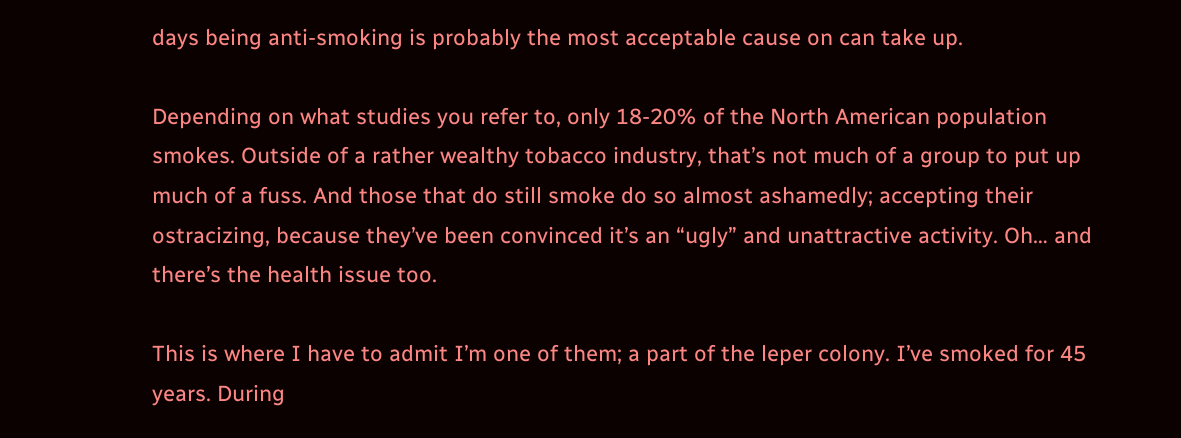days being anti-smoking is probably the most acceptable cause on can take up.

Depending on what studies you refer to, only 18-20% of the North American population smokes. Outside of a rather wealthy tobacco industry, that’s not much of a group to put up much of a fuss. And those that do still smoke do so almost ashamedly; accepting their ostracizing, because they’ve been convinced it’s an “ugly” and unattractive activity. Oh… and there’s the health issue too.

This is where I have to admit I’m one of them; a part of the leper colony. I’ve smoked for 45 years. During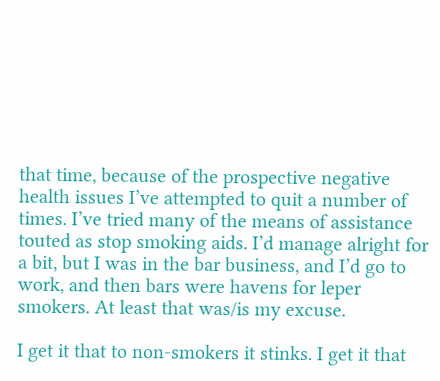that time, because of the prospective negative health issues I’ve attempted to quit a number of times. I’ve tried many of the means of assistance touted as stop smoking aids. I’d manage alright for a bit, but I was in the bar business, and I’d go to work, and then bars were havens for leper smokers. At least that was/is my excuse.

I get it that to non-smokers it stinks. I get it that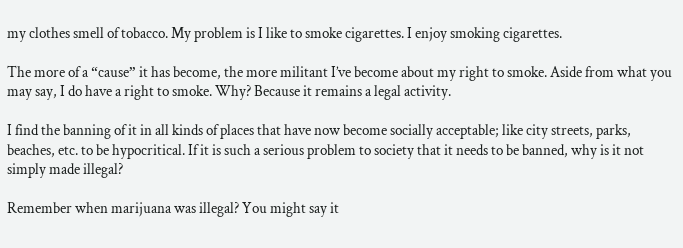my clothes smell of tobacco. My problem is I like to smoke cigarettes. I enjoy smoking cigarettes.

The more of a “cause” it has become, the more militant I’ve become about my right to smoke. Aside from what you may say, I do have a right to smoke. Why? Because it remains a legal activity.

I find the banning of it in all kinds of places that have now become socially acceptable; like city streets, parks, beaches, etc. to be hypocritical. If it is such a serious problem to society that it needs to be banned, why is it not simply made illegal?

Remember when marijuana was illegal? You might say it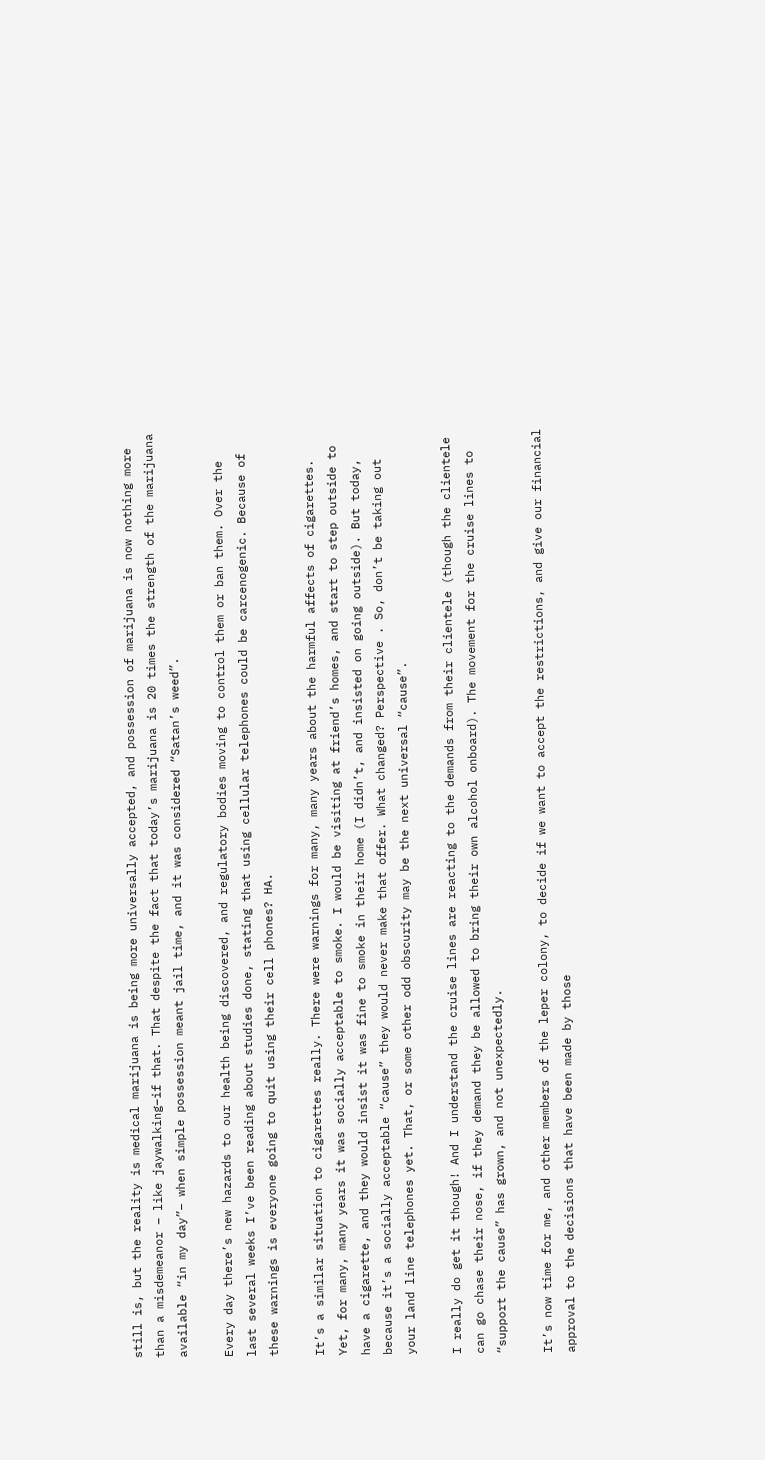still is, but the reality is medical marijuana is being more universally accepted, and possession of marijuana is now nothing more than a misdemeanor – like jaywalking–if that. That despite the fact that today’s marijuana is 20 times the strength of the marijuana available “in my day”– when simple possession meant jail time, and it was considered “Satan’s weed”.

Every day there’s new hazards to our health being discovered, and regulatory bodies moving to control them or ban them. Over the last several weeks I’ve been reading about studies done, stating that using cellular telephones could be carcenogenic. Because of these warnings is everyone going to quit using their cell phones? HA.

It’s a similar situation to cigarettes really. There were warnings for many, many years about the harmful affects of cigarettes. Yet, for many, many years it was socially acceptable to smoke. I would be visiting at friend’s homes, and start to step outside to have a cigarette, and they would insist it was fine to smoke in their home (I didn’t, and insisted on going outside). But today, because it’s a socially acceptable “cause” they would never make that offer. What changed? Perspective . So, don’t be taking out your land line telephones yet. That, or some other odd obscurity may be the next universal “cause”.

I really do get it though! And I understand the cruise lines are reacting to the demands from their clientele (though the clientele can go chase their nose, if they demand they be allowed to bring their own alcohol onboard). The movement for the cruise lines to “support the cause” has grown, and not unexpectedly.

It’s now time for me, and other members of the leper colony, to decide if we want to accept the restrictions, and give our financial approval to the decisions that have been made by those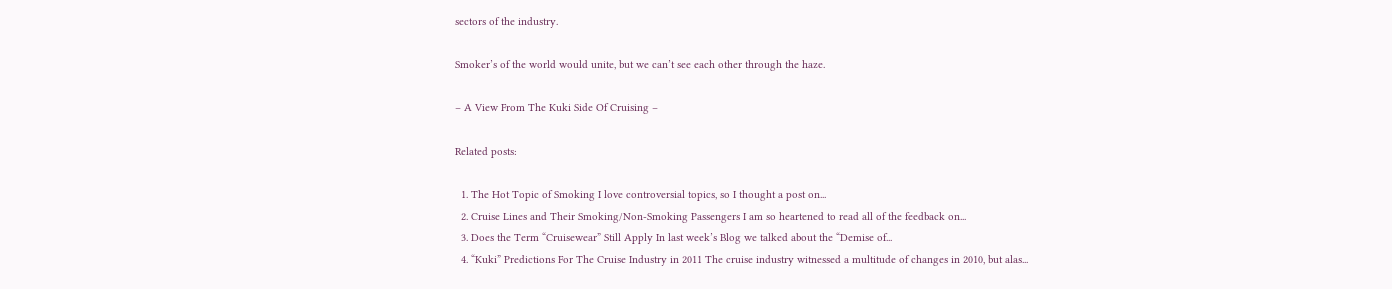sectors of the industry.

Smoker’s of the world would unite, but we can’t see each other through the haze.

– A View From The Kuki Side Of Cruising –

Related posts:

  1. The Hot Topic of Smoking I love controversial topics, so I thought a post on...
  2. Cruise Lines and Their Smoking/Non-Smoking Passengers I am so heartened to read all of the feedback on...
  3. Does the Term “Cruisewear” Still Apply In last week’s Blog we talked about the “Demise of...
  4. “Kuki” Predictions For The Cruise Industry in 2011 The cruise industry witnessed a multitude of changes in 2010, but alas...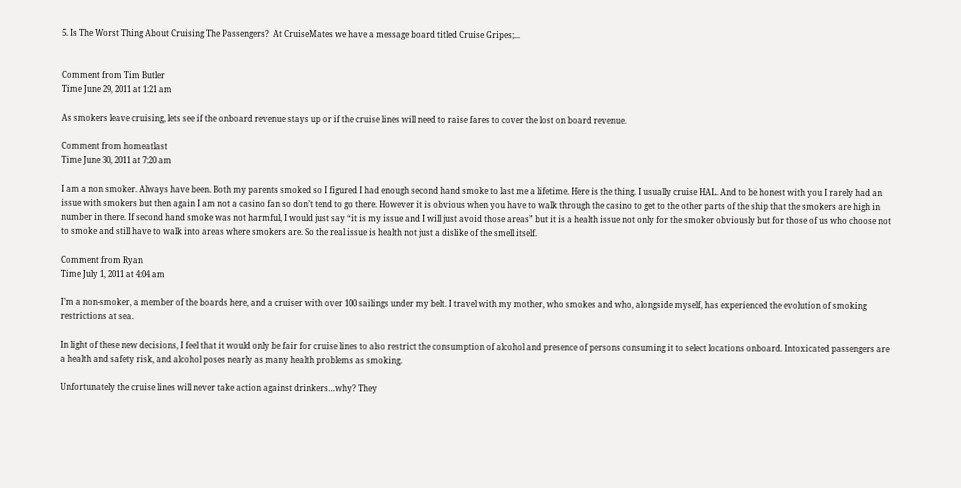5. Is The Worst Thing About Cruising The Passengers?  At CruiseMates we have a message board titled Cruise Gripes;...


Comment from Tim Butler
Time June 29, 2011 at 1:21 am

As smokers leave cruising, lets see if the onboard revenue stays up or if the cruise lines will need to raise fares to cover the lost on board revenue.

Comment from homeatlast
Time June 30, 2011 at 7:20 am

I am a non smoker. Always have been. Both my parents smoked so I figured I had enough second hand smoke to last me a lifetime. Here is the thing. I usually cruise HAL. And to be honest with you I rarely had an issue with smokers but then again I am not a casino fan so don’t tend to go there. However it is obvious when you have to walk through the casino to get to the other parts of the ship that the smokers are high in number in there. If second hand smoke was not harmful, I would just say “it is my issue and I will just avoid those areas” but it is a health issue not only for the smoker obviously but for those of us who choose not to smoke and still have to walk into areas where smokers are. So the real issue is health not just a dislike of the smell itself.

Comment from Ryan
Time July 1, 2011 at 4:04 am

I’m a non-smoker, a member of the boards here, and a cruiser with over 100 sailings under my belt. I travel with my mother, who smokes and who, alongside myself, has experienced the evolution of smoking restrictions at sea.

In light of these new decisions, I feel that it would only be fair for cruise lines to also restrict the consumption of alcohol and presence of persons consuming it to select locations onboard. Intoxicated passengers are a health and safety risk, and alcohol poses nearly as many health problems as smoking.

Unfortunately the cruise lines will never take action against drinkers…why? They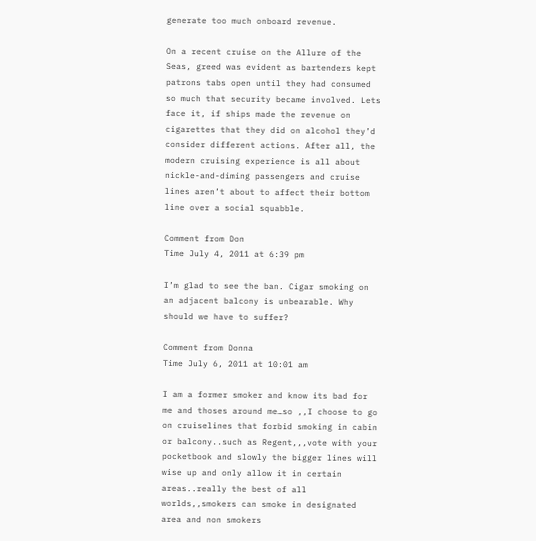generate too much onboard revenue.

On a recent cruise on the Allure of the Seas, greed was evident as bartenders kept patrons tabs open until they had consumed so much that security became involved. Lets face it, if ships made the revenue on cigarettes that they did on alcohol they’d consider different actions. After all, the modern cruising experience is all about nickle-and-diming passengers and cruise lines aren’t about to affect their bottom line over a social squabble.

Comment from Don
Time July 4, 2011 at 6:39 pm

I’m glad to see the ban. Cigar smoking on an adjacent balcony is unbearable. Why should we have to suffer?

Comment from Donna
Time July 6, 2011 at 10:01 am

I am a former smoker and know its bad for me and thoses around me…so ,,I choose to go on cruiselines that forbid smoking in cabin or balcony..such as Regent,,,vote with your pocketbook and slowly the bigger lines will wise up and only allow it in certain areas..really the best of all worlds,,smokers can smoke in designated area and non smokers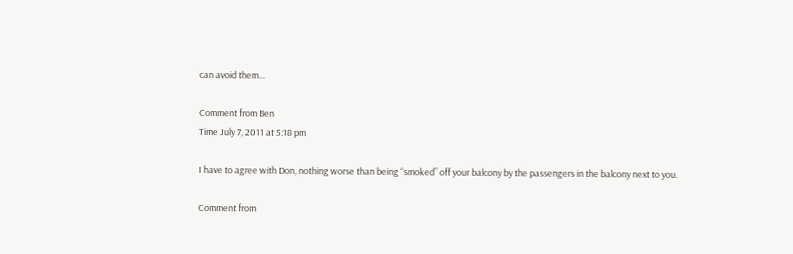can avoid them…

Comment from Ben
Time July 7, 2011 at 5:18 pm

I have to agree with Don, nothing worse than being “smoked” off your balcony by the passengers in the balcony next to you.

Comment from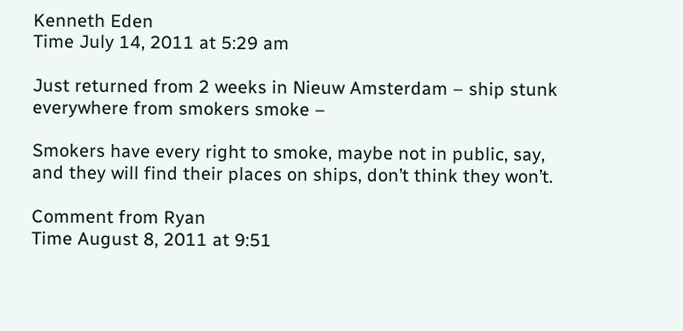Kenneth Eden
Time July 14, 2011 at 5:29 am

Just returned from 2 weeks in Nieuw Amsterdam – ship stunk everywhere from smokers smoke –

Smokers have every right to smoke, maybe not in public, say, and they will find their places on ships, don’t think they won’t.

Comment from Ryan
Time August 8, 2011 at 9:51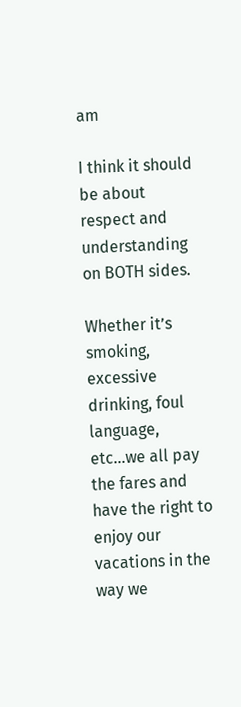am

I think it should be about respect and understanding on BOTH sides.

Whether it’s smoking, excessive drinking, foul language, etc…we all pay the fares and have the right to enjoy our vacations in the way we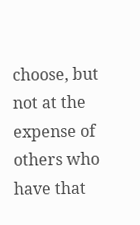choose, but not at the expense of others who have that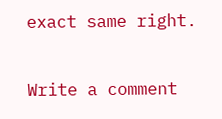exact same right.

Write a comment